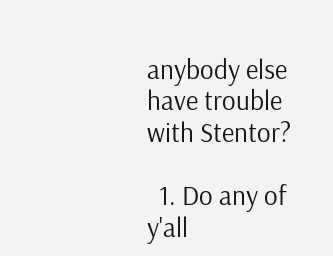anybody else have trouble with Stentor?

  1. Do any of y'all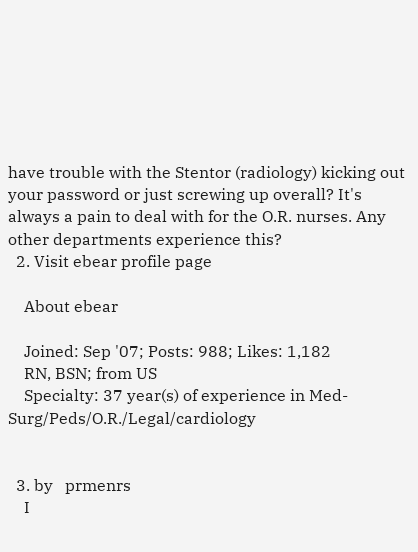have trouble with the Stentor (radiology) kicking out your password or just screwing up overall? It's always a pain to deal with for the O.R. nurses. Any other departments experience this?
  2. Visit ebear profile page

    About ebear

    Joined: Sep '07; Posts: 988; Likes: 1,182
    RN, BSN; from US
    Specialty: 37 year(s) of experience in Med-Surg/Peds/O.R./Legal/cardiology


  3. by   prmenrs
    I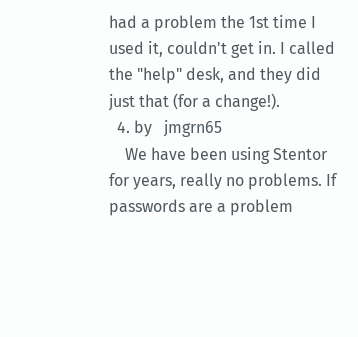had a problem the 1st time I used it, couldn't get in. I called the "help" desk, and they did just that (for a change!).
  4. by   jmgrn65
    We have been using Stentor for years, really no problems. If passwords are a problem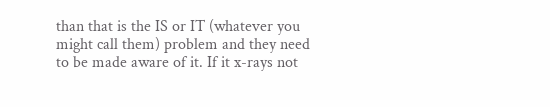than that is the IS or IT (whatever you might call them) problem and they need to be made aware of it. If it x-rays not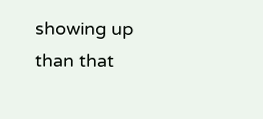showing up than that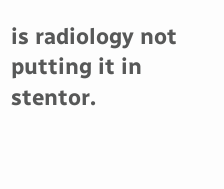is radiology not putting it in stentor.